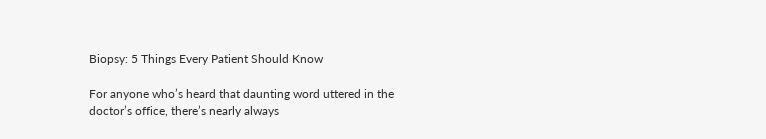Biopsy: 5 Things Every Patient Should Know

For anyone who’s heard that daunting word uttered in the doctor’s office, there’s nearly always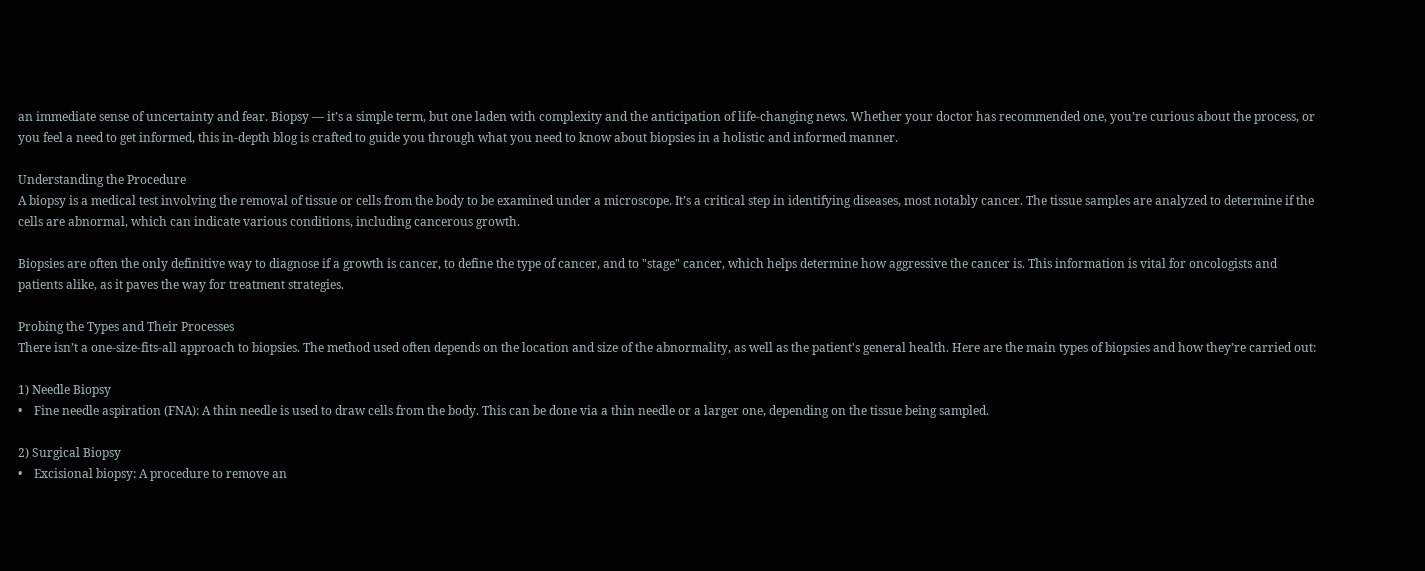an immediate sense of uncertainty and fear. Biopsy — it’s a simple term, but one laden with complexity and the anticipation of life-changing news. Whether your doctor has recommended one, you’re curious about the process, or you feel a need to get informed, this in-depth blog is crafted to guide you through what you need to know about biopsies in a holistic and informed manner.

Understanding the Procedure
A biopsy is a medical test involving the removal of tissue or cells from the body to be examined under a microscope. It’s a critical step in identifying diseases, most notably cancer. The tissue samples are analyzed to determine if the cells are abnormal, which can indicate various conditions, including cancerous growth.

Biopsies are often the only definitive way to diagnose if a growth is cancer, to define the type of cancer, and to "stage" cancer, which helps determine how aggressive the cancer is. This information is vital for oncologists and patients alike, as it paves the way for treatment strategies.

Probing the Types and Their Processes
There isn’t a one-size-fits-all approach to biopsies. The method used often depends on the location and size of the abnormality, as well as the patient's general health. Here are the main types of biopsies and how they’re carried out:

1) Needle Biopsy
•    Fine needle aspiration (FNA): A thin needle is used to draw cells from the body. This can be done via a thin needle or a larger one, depending on the tissue being sampled.

2) Surgical Biopsy
•    Excisional biopsy: A procedure to remove an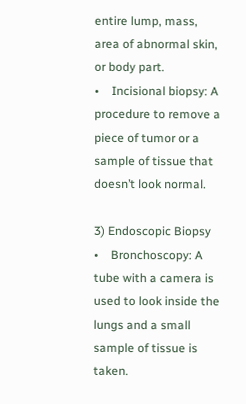entire lump, mass, area of abnormal skin, or body part.
•    Incisional biopsy: A procedure to remove a piece of tumor or a sample of tissue that doesn’t look normal.

3) Endoscopic Biopsy
•    Bronchoscopy: A tube with a camera is used to look inside the lungs and a small sample of tissue is taken.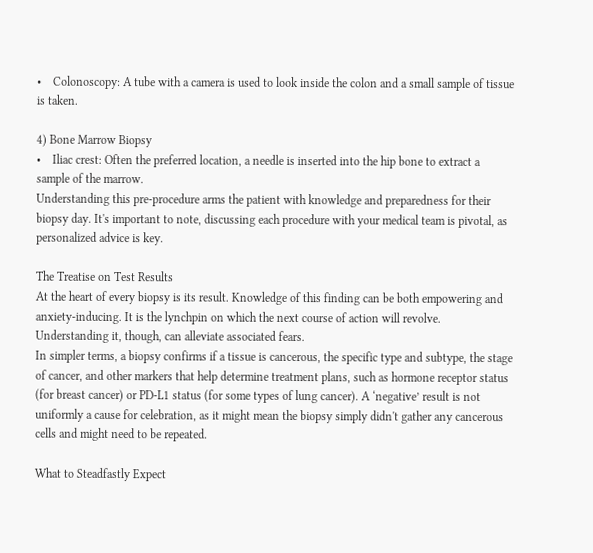•    Colonoscopy: A tube with a camera is used to look inside the colon and a small sample of tissue is taken.

4) Bone Marrow Biopsy
•    Iliac crest: Often the preferred location, a needle is inserted into the hip bone to extract a sample of the marrow.
Understanding this pre-procedure arms the patient with knowledge and preparedness for their biopsy day. It's important to note, discussing each procedure with your medical team is pivotal, as personalized advice is key.

The Treatise on Test Results
At the heart of every biopsy is its result. Knowledge of this finding can be both empowering and anxiety-inducing. It is the lynchpin on which the next course of action will revolve. Understanding it, though, can alleviate associated fears.
In simpler terms, a biopsy confirms if a tissue is cancerous, the specific type and subtype, the stage of cancer, and other markers that help determine treatment plans, such as hormone receptor status (for breast cancer) or PD-L1 status (for some types of lung cancer). A ‘negative’ result is not uniformly a cause for celebration, as it might mean the biopsy simply didn't gather any cancerous cells and might need to be repeated.

What to Steadfastly Expect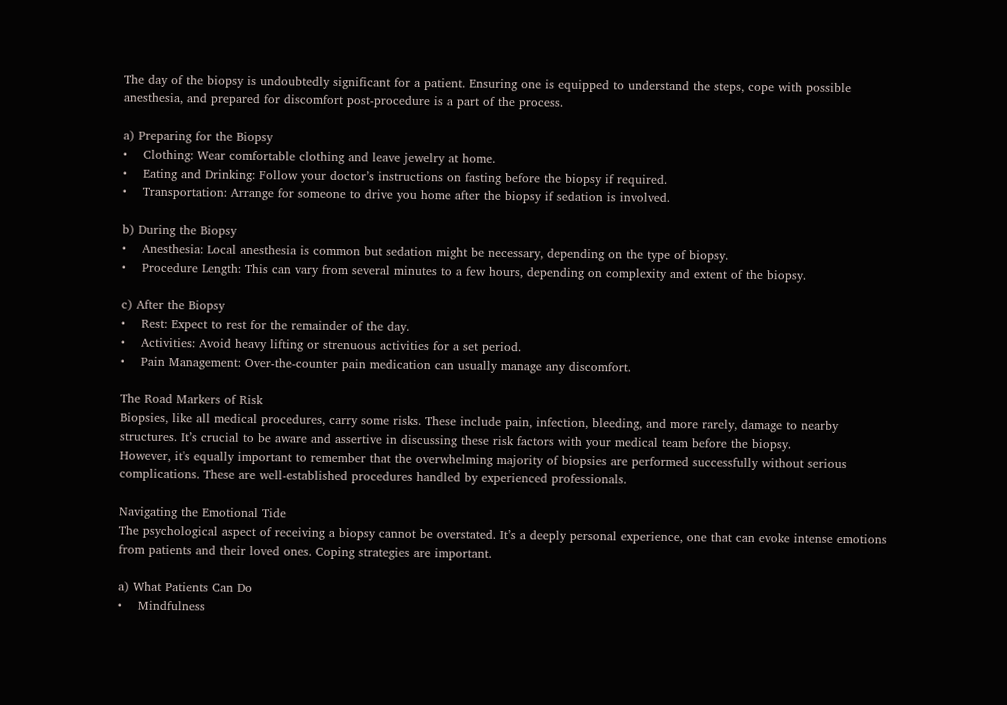The day of the biopsy is undoubtedly significant for a patient. Ensuring one is equipped to understand the steps, cope with possible anesthesia, and prepared for discomfort post-procedure is a part of the process.

a) Preparing for the Biopsy
•    Clothing: Wear comfortable clothing and leave jewelry at home.
•    Eating and Drinking: Follow your doctor’s instructions on fasting before the biopsy if required.
•    Transportation: Arrange for someone to drive you home after the biopsy if sedation is involved.

b) During the Biopsy
•    Anesthesia: Local anesthesia is common but sedation might be necessary, depending on the type of biopsy.
•    Procedure Length: This can vary from several minutes to a few hours, depending on complexity and extent of the biopsy.

c) After the Biopsy
•    Rest: Expect to rest for the remainder of the day.
•    Activities: Avoid heavy lifting or strenuous activities for a set period.
•    Pain Management: Over-the-counter pain medication can usually manage any discomfort.

The Road Markers of Risk
Biopsies, like all medical procedures, carry some risks. These include pain, infection, bleeding, and more rarely, damage to nearby structures. It’s crucial to be aware and assertive in discussing these risk factors with your medical team before the biopsy.
However, it's equally important to remember that the overwhelming majority of biopsies are performed successfully without serious complications. These are well-established procedures handled by experienced professionals.

Navigating the Emotional Tide
The psychological aspect of receiving a biopsy cannot be overstated. It’s a deeply personal experience, one that can evoke intense emotions from patients and their loved ones. Coping strategies are important.

a) What Patients Can Do
•    Mindfulness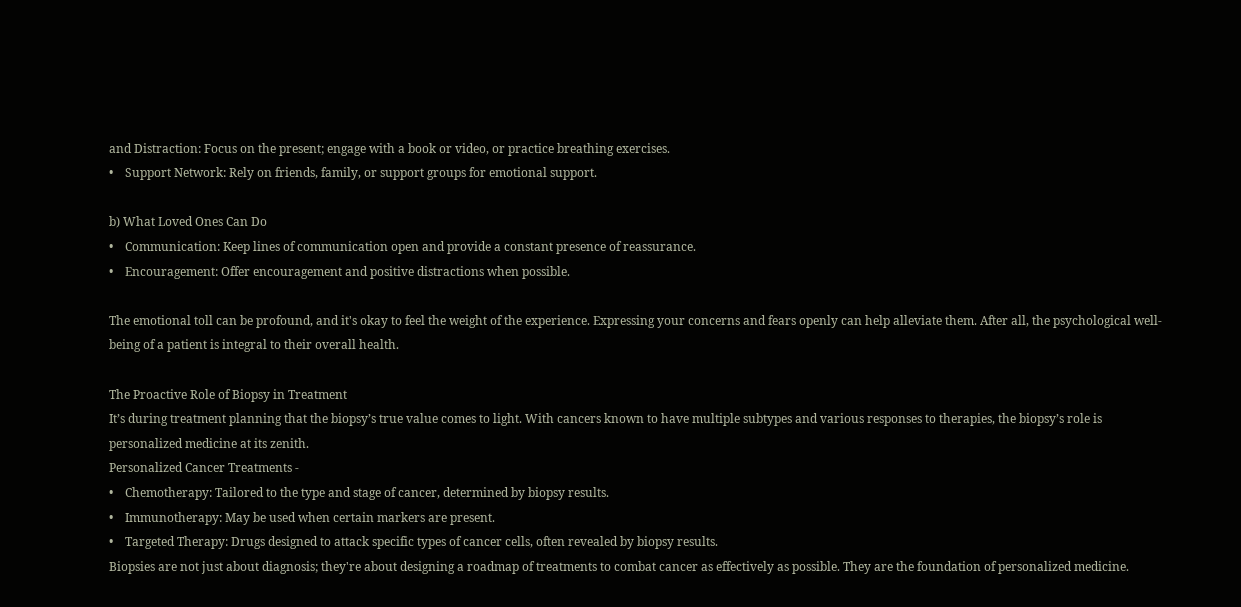and Distraction: Focus on the present; engage with a book or video, or practice breathing exercises.
•    Support Network: Rely on friends, family, or support groups for emotional support.

b) What Loved Ones Can Do
•    Communication: Keep lines of communication open and provide a constant presence of reassurance.
•    Encouragement: Offer encouragement and positive distractions when possible.

The emotional toll can be profound, and it's okay to feel the weight of the experience. Expressing your concerns and fears openly can help alleviate them. After all, the psychological well-being of a patient is integral to their overall health.

The Proactive Role of Biopsy in Treatment
It’s during treatment planning that the biopsy’s true value comes to light. With cancers known to have multiple subtypes and various responses to therapies, the biopsy’s role is personalized medicine at its zenith.
Personalized Cancer Treatments -
•    Chemotherapy: Tailored to the type and stage of cancer, determined by biopsy results.
•    Immunotherapy: May be used when certain markers are present.
•    Targeted Therapy: Drugs designed to attack specific types of cancer cells, often revealed by biopsy results.
Biopsies are not just about diagnosis; they're about designing a roadmap of treatments to combat cancer as effectively as possible. They are the foundation of personalized medicine.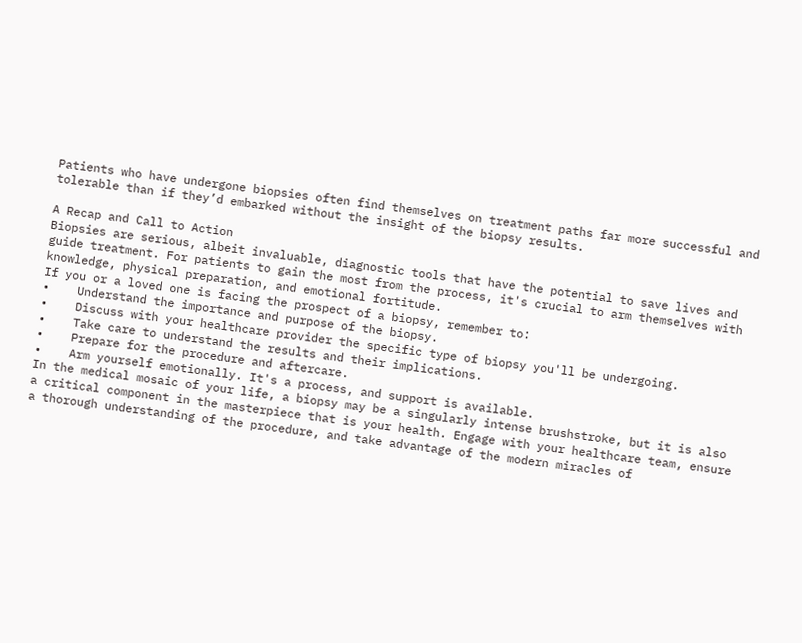Patients who have undergone biopsies often find themselves on treatment paths far more successful and tolerable than if they’d embarked without the insight of the biopsy results.

A Recap and Call to Action
Biopsies are serious, albeit invaluable, diagnostic tools that have the potential to save lives and guide treatment. For patients to gain the most from the process, it's crucial to arm themselves with knowledge, physical preparation, and emotional fortitude.
If you or a loved one is facing the prospect of a biopsy, remember to:
•    Understand the importance and purpose of the biopsy.
•    Discuss with your healthcare provider the specific type of biopsy you'll be undergoing.
•    Take care to understand the results and their implications.
•    Prepare for the procedure and aftercare.
•    Arm yourself emotionally. It's a process, and support is available.
In the medical mosaic of your life, a biopsy may be a singularly intense brushstroke, but it is also a critical component in the masterpiece that is your health. Engage with your healthcare team, ensure a thorough understanding of the procedure, and take advantage of the modern miracles of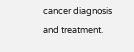cancer diagnosis and treatment.